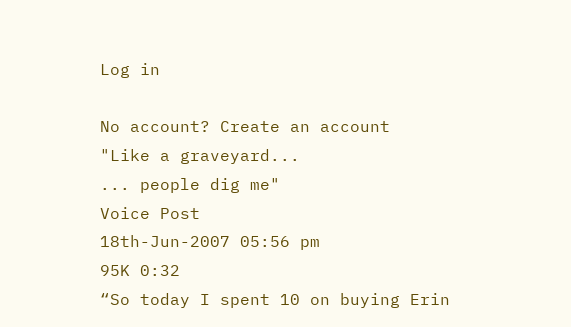Log in

No account? Create an account
"Like a graveyard...
... people dig me"
Voice Post
18th-Jun-2007 05:56 pm
95K 0:32
“So today I spent 10 on buying Erin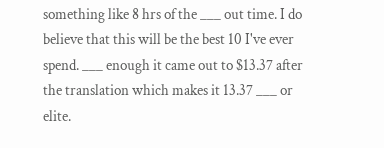something like 8 hrs of the ___ out time. I do believe that this will be the best 10 I've ever spend. ___ enough it came out to $13.37 after the translation which makes it 13.37 ___ or elite.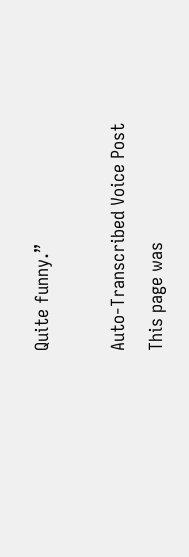Quite funny.”

Auto-Transcribed Voice Post
This page was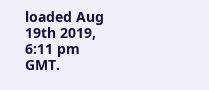loaded Aug 19th 2019, 6:11 pm GMT.